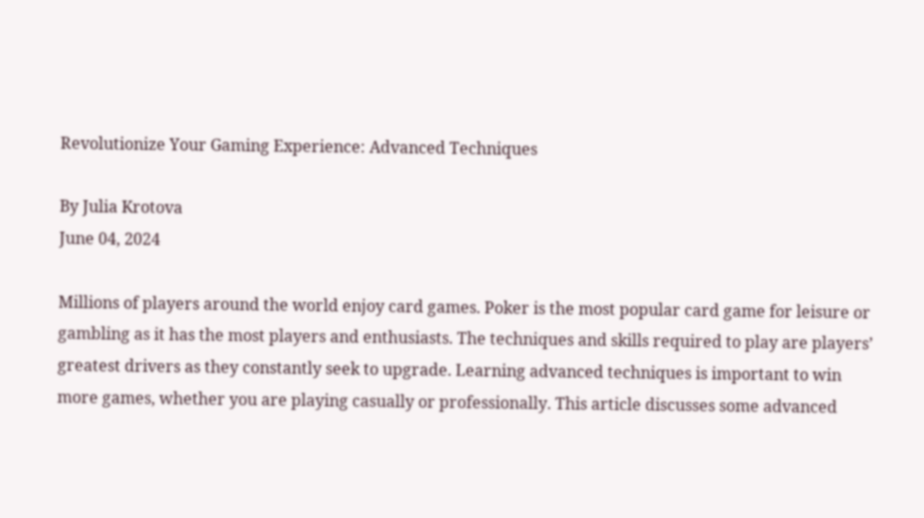Revolutionize Your Gaming Experience: Advanced Techniques

By Julia Krotova
June 04, 2024

Millions of players around the world enjoy card games. Poker is the most popular card game for leisure or gambling as it has the most players and enthusiasts. The techniques and skills required to play are players’ greatest drivers as they constantly seek to upgrade. Learning advanced techniques is important to win more games, whether you are playing casually or professionally. This article discusses some advanced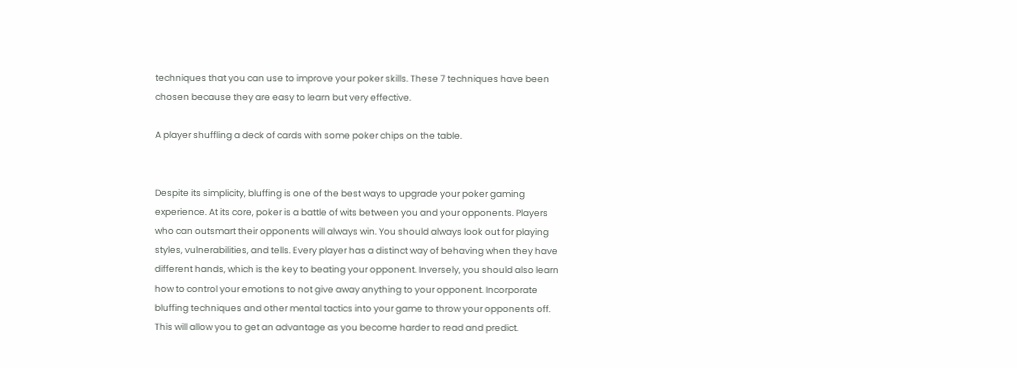techniques that you can use to improve your poker skills. These 7 techniques have been chosen because they are easy to learn but very effective.

A player shuffling a deck of cards with some poker chips on the table.


Despite its simplicity, bluffing is one of the best ways to upgrade your poker gaming experience. At its core, poker is a battle of wits between you and your opponents. Players who can outsmart their opponents will always win. You should always look out for playing styles, vulnerabilities, and tells. Every player has a distinct way of behaving when they have different hands, which is the key to beating your opponent. Inversely, you should also learn how to control your emotions to not give away anything to your opponent. Incorporate bluffing techniques and other mental tactics into your game to throw your opponents off. This will allow you to get an advantage as you become harder to read and predict.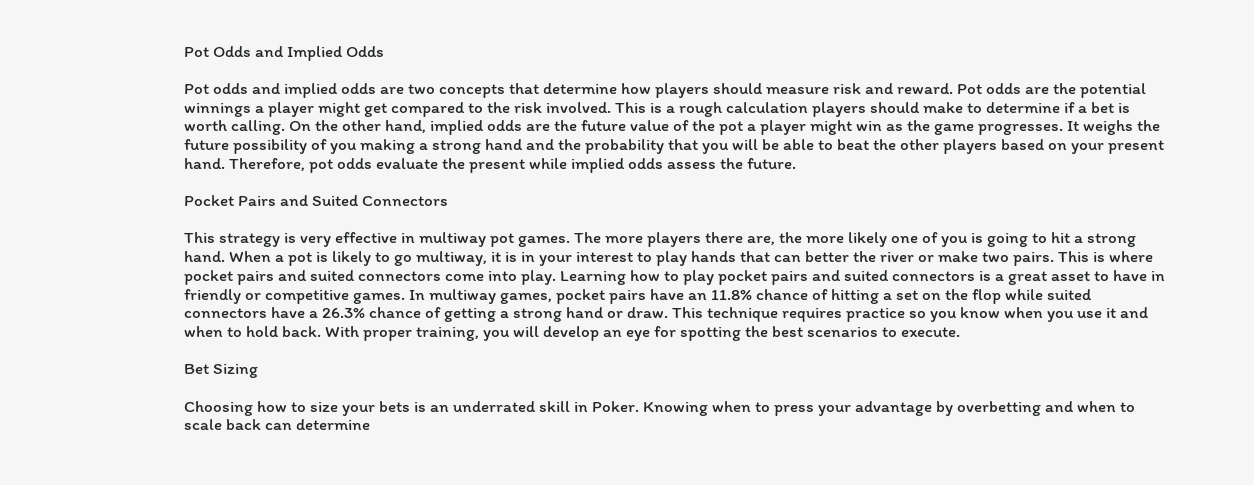Pot Odds and Implied Odds

Pot odds and implied odds are two concepts that determine how players should measure risk and reward. Pot odds are the potential winnings a player might get compared to the risk involved. This is a rough calculation players should make to determine if a bet is worth calling. On the other hand, implied odds are the future value of the pot a player might win as the game progresses. It weighs the future possibility of you making a strong hand and the probability that you will be able to beat the other players based on your present hand. Therefore, pot odds evaluate the present while implied odds assess the future.

Pocket Pairs and Suited Connectors

This strategy is very effective in multiway pot games. The more players there are, the more likely one of you is going to hit a strong hand. When a pot is likely to go multiway, it is in your interest to play hands that can better the river or make two pairs. This is where pocket pairs and suited connectors come into play. Learning how to play pocket pairs and suited connectors is a great asset to have in friendly or competitive games. In multiway games, pocket pairs have an 11.8% chance of hitting a set on the flop while suited connectors have a 26.3% chance of getting a strong hand or draw. This technique requires practice so you know when you use it and when to hold back. With proper training, you will develop an eye for spotting the best scenarios to execute.

Bet Sizing

Choosing how to size your bets is an underrated skill in Poker. Knowing when to press your advantage by overbetting and when to scale back can determine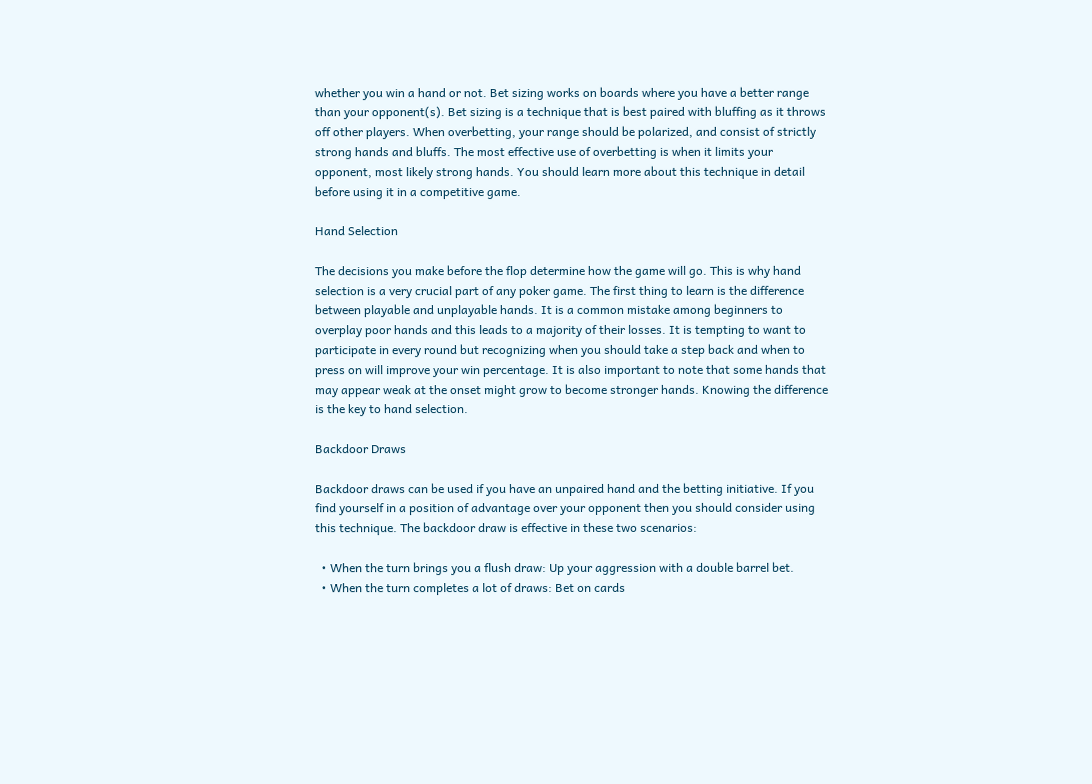whether you win a hand or not. Bet sizing works on boards where you have a better range than your opponent(s). Bet sizing is a technique that is best paired with bluffing as it throws off other players. When overbetting, your range should be polarized, and consist of strictly strong hands and bluffs. The most effective use of overbetting is when it limits your opponent, most likely strong hands. You should learn more about this technique in detail before using it in a competitive game.

Hand Selection

The decisions you make before the flop determine how the game will go. This is why hand selection is a very crucial part of any poker game. The first thing to learn is the difference between playable and unplayable hands. It is a common mistake among beginners to overplay poor hands and this leads to a majority of their losses. It is tempting to want to participate in every round but recognizing when you should take a step back and when to press on will improve your win percentage. It is also important to note that some hands that may appear weak at the onset might grow to become stronger hands. Knowing the difference is the key to hand selection.

Backdoor Draws

Backdoor draws can be used if you have an unpaired hand and the betting initiative. If you find yourself in a position of advantage over your opponent then you should consider using this technique. The backdoor draw is effective in these two scenarios:

  • When the turn brings you a flush draw: Up your aggression with a double barrel bet.
  • When the turn completes a lot of draws: Bet on cards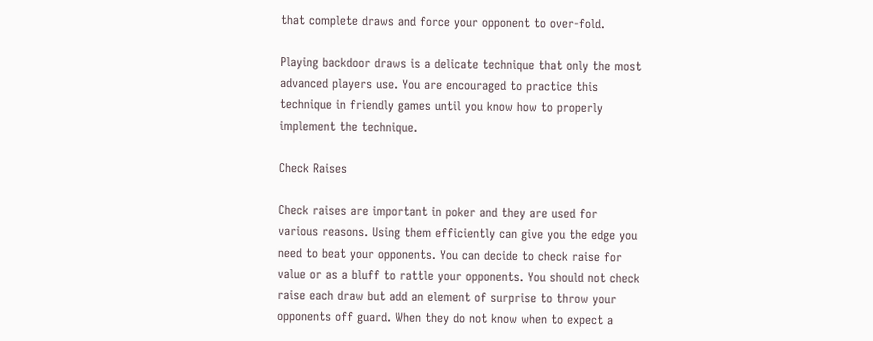that complete draws and force your opponent to over-fold.

Playing backdoor draws is a delicate technique that only the most advanced players use. You are encouraged to practice this technique in friendly games until you know how to properly implement the technique.

Check Raises

Check raises are important in poker and they are used for various reasons. Using them efficiently can give you the edge you need to beat your opponents. You can decide to check raise for value or as a bluff to rattle your opponents. You should not check raise each draw but add an element of surprise to throw your opponents off guard. When they do not know when to expect a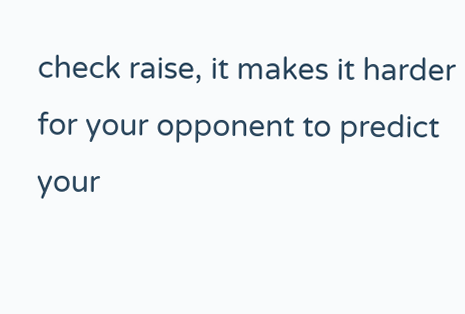check raise, it makes it harder for your opponent to predict your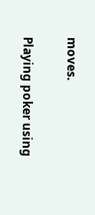moves.

Playing poker using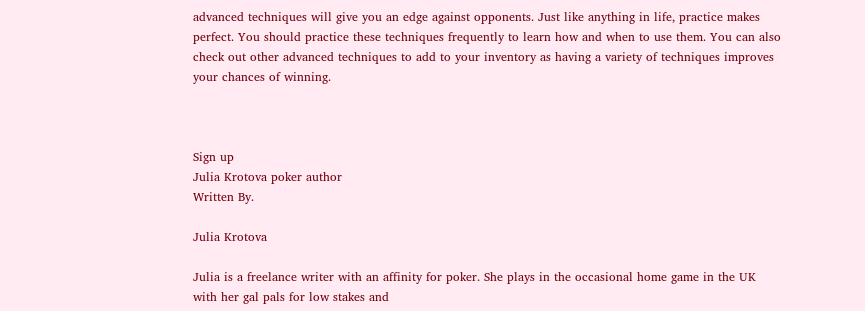advanced techniques will give you an edge against opponents. Just like anything in life, practice makes perfect. You should practice these techniques frequently to learn how and when to use them. You can also check out other advanced techniques to add to your inventory as having a variety of techniques improves your chances of winning.



Sign up
Julia Krotova poker author
Written By.

Julia Krotova

Julia is a freelance writer with an affinity for poker. She plays in the occasional home game in the UK with her gal pals for low stakes and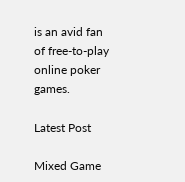is an avid fan of free-to-play online poker games.

Latest Post

Mixed Game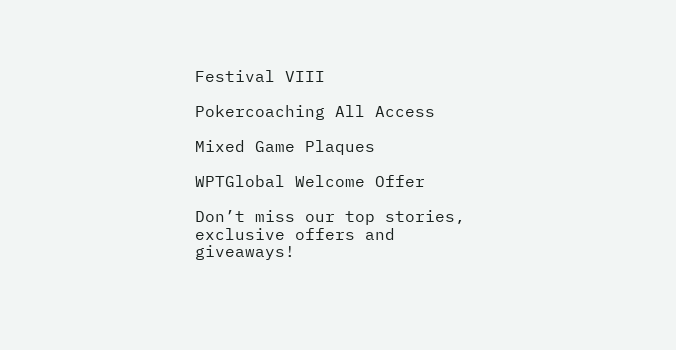Festival VIII

Pokercoaching All Access

Mixed Game Plaques

WPTGlobal Welcome Offer

Don’t miss our top stories, exclusive offers and giveaways!